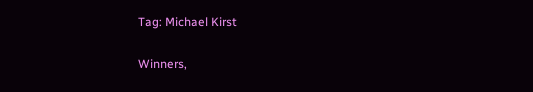Tag: Michael Kirst

Winners,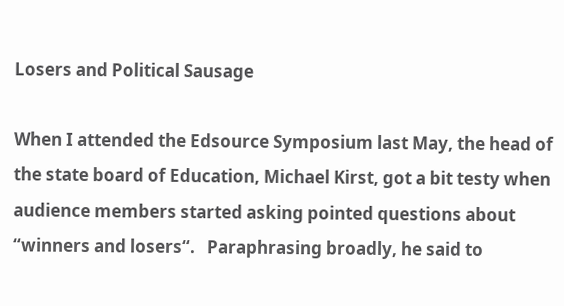Losers and Political Sausage

When I attended the Edsource Symposium last May, the head of the state board of Education, Michael Kirst, got a bit testy when audience members started asking pointed questions about “winners and losers“.   Paraphrasing broadly, he said to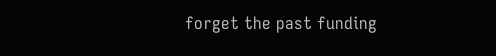forget the past funding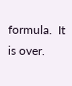formula.  It is over.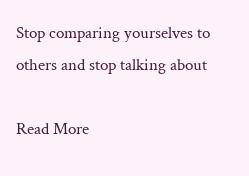Stop comparing yourselves to others and stop talking about

Read More